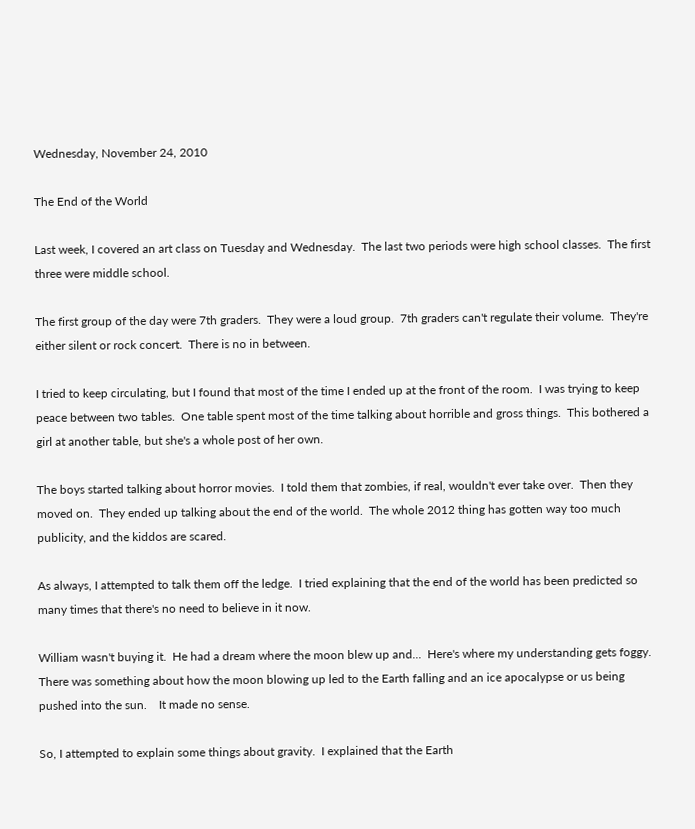Wednesday, November 24, 2010

The End of the World

Last week, I covered an art class on Tuesday and Wednesday.  The last two periods were high school classes.  The first three were middle school.

The first group of the day were 7th graders.  They were a loud group.  7th graders can't regulate their volume.  They're either silent or rock concert.  There is no in between.

I tried to keep circulating, but I found that most of the time I ended up at the front of the room.  I was trying to keep peace between two tables.  One table spent most of the time talking about horrible and gross things.  This bothered a girl at another table, but she's a whole post of her own.

The boys started talking about horror movies.  I told them that zombies, if real, wouldn't ever take over.  Then they moved on.  They ended up talking about the end of the world.  The whole 2012 thing has gotten way too much publicity, and the kiddos are scared.

As always, I attempted to talk them off the ledge.  I tried explaining that the end of the world has been predicted so many times that there's no need to believe in it now.

William wasn't buying it.  He had a dream where the moon blew up and...  Here's where my understanding gets foggy.  There was something about how the moon blowing up led to the Earth falling and an ice apocalypse or us being pushed into the sun.    It made no sense.

So, I attempted to explain some things about gravity.  I explained that the Earth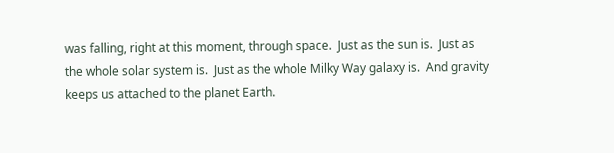was falling, right at this moment, through space.  Just as the sun is.  Just as the whole solar system is.  Just as the whole Milky Way galaxy is.  And gravity keeps us attached to the planet Earth.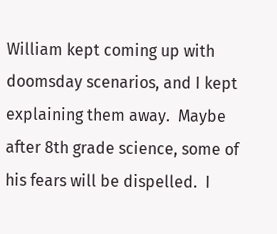William kept coming up with doomsday scenarios, and I kept explaining them away.  Maybe after 8th grade science, some of his fears will be dispelled.  I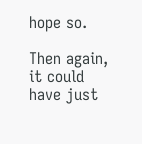hope so.

Then again, it could have just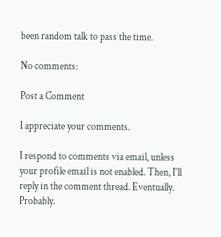been random talk to pass the time.

No comments:

Post a Comment

I appreciate your comments.

I respond to comments via email, unless your profile email is not enabled. Then, I'll reply in the comment thread. Eventually. Probably.